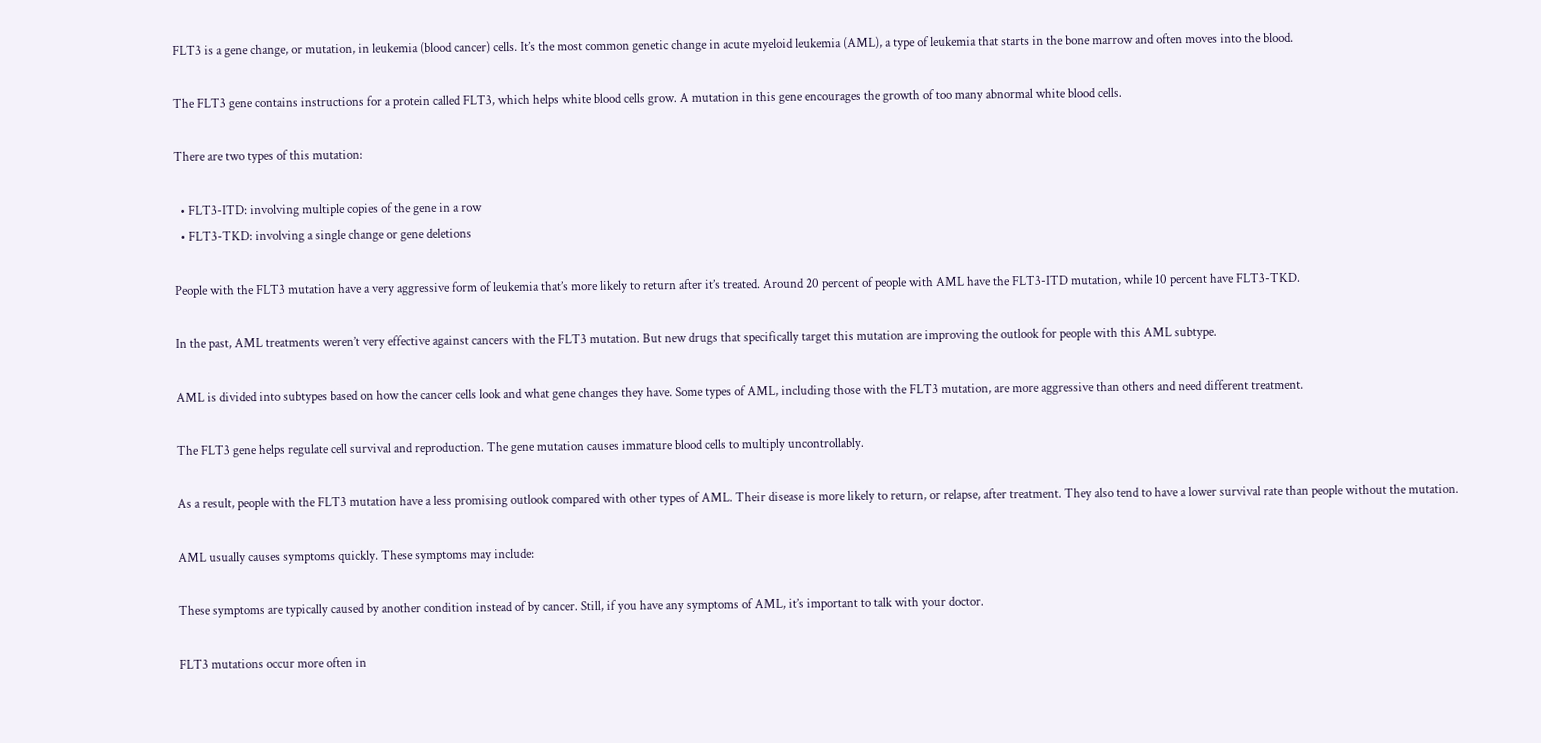FLT3 is a gene change, or mutation, in leukemia (blood cancer) cells. It’s the most common genetic change in acute myeloid leukemia (AML), a type of leukemia that starts in the bone marrow and often moves into the blood.

The FLT3 gene contains instructions for a protein called FLT3, which helps white blood cells grow. A mutation in this gene encourages the growth of too many abnormal white blood cells.

There are two types of this mutation:

  • FLT3-ITD: involving multiple copies of the gene in a row
  • FLT3-TKD: involving a single change or gene deletions

People with the FLT3 mutation have a very aggressive form of leukemia that’s more likely to return after it’s treated. Around 20 percent of people with AML have the FLT3-ITD mutation, while 10 percent have FLT3-TKD.

In the past, AML treatments weren’t very effective against cancers with the FLT3 mutation. But new drugs that specifically target this mutation are improving the outlook for people with this AML subtype.

AML is divided into subtypes based on how the cancer cells look and what gene changes they have. Some types of AML, including those with the FLT3 mutation, are more aggressive than others and need different treatment.

The FLT3 gene helps regulate cell survival and reproduction. The gene mutation causes immature blood cells to multiply uncontrollably.

As a result, people with the FLT3 mutation have a less promising outlook compared with other types of AML. Their disease is more likely to return, or relapse, after treatment. They also tend to have a lower survival rate than people without the mutation.

AML usually causes symptoms quickly. These symptoms may include:

These symptoms are typically caused by another condition instead of by cancer. Still, if you have any symptoms of AML, it’s important to talk with your doctor.

FLT3 mutations occur more often in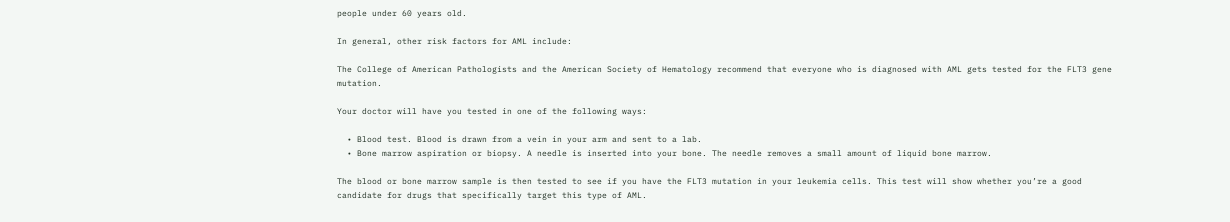people under 60 years old.

In general, other risk factors for AML include:

The College of American Pathologists and the American Society of Hematology recommend that everyone who is diagnosed with AML gets tested for the FLT3 gene mutation.

Your doctor will have you tested in one of the following ways:

  • Blood test. Blood is drawn from a vein in your arm and sent to a lab.
  • Bone marrow aspiration or biopsy. A needle is inserted into your bone. The needle removes a small amount of liquid bone marrow.

The blood or bone marrow sample is then tested to see if you have the FLT3 mutation in your leukemia cells. This test will show whether you’re a good candidate for drugs that specifically target this type of AML.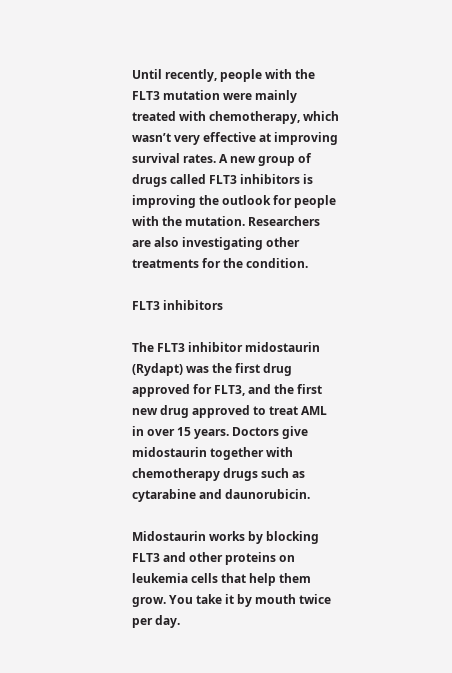Until recently, people with the FLT3 mutation were mainly treated with chemotherapy, which wasn’t very effective at improving survival rates. A new group of drugs called FLT3 inhibitors is improving the outlook for people with the mutation. Researchers are also investigating other treatments for the condition.

FLT3 inhibitors

The FLT3 inhibitor midostaurin (Rydapt) was the first drug approved for FLT3, and the first new drug approved to treat AML in over 15 years. Doctors give midostaurin together with chemotherapy drugs such as cytarabine and daunorubicin.

Midostaurin works by blocking FLT3 and other proteins on leukemia cells that help them grow. You take it by mouth twice per day.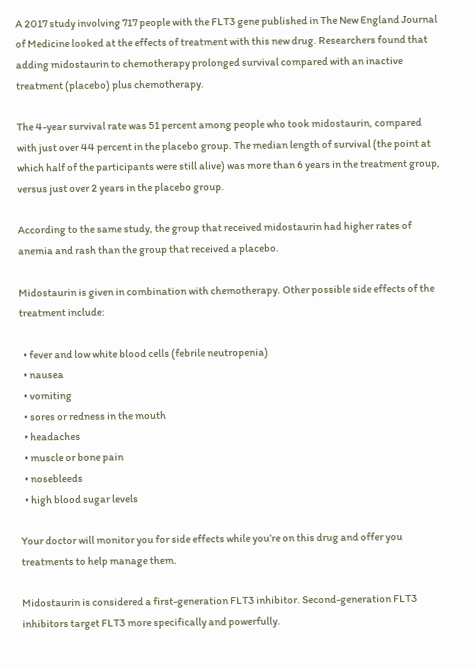A 2017 study involving 717 people with the FLT3 gene published in The New England Journal of Medicine looked at the effects of treatment with this new drug. Researchers found that adding midostaurin to chemotherapy prolonged survival compared with an inactive treatment (placebo) plus chemotherapy.

The 4-year survival rate was 51 percent among people who took midostaurin, compared with just over 44 percent in the placebo group. The median length of survival (the point at which half of the participants were still alive) was more than 6 years in the treatment group, versus just over 2 years in the placebo group.

According to the same study, the group that received midostaurin had higher rates of anemia and rash than the group that received a placebo.

Midostaurin is given in combination with chemotherapy. Other possible side effects of the treatment include:

  • fever and low white blood cells (febrile neutropenia)
  • nausea
  • vomiting
  • sores or redness in the mouth
  • headaches
  • muscle or bone pain
  • nosebleeds
  • high blood sugar levels

Your doctor will monitor you for side effects while you’re on this drug and offer you treatments to help manage them.

Midostaurin is considered a first-generation FLT3 inhibitor. Second-generation FLT3 inhibitors target FLT3 more specifically and powerfully.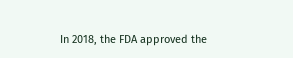In 2018, the FDA approved the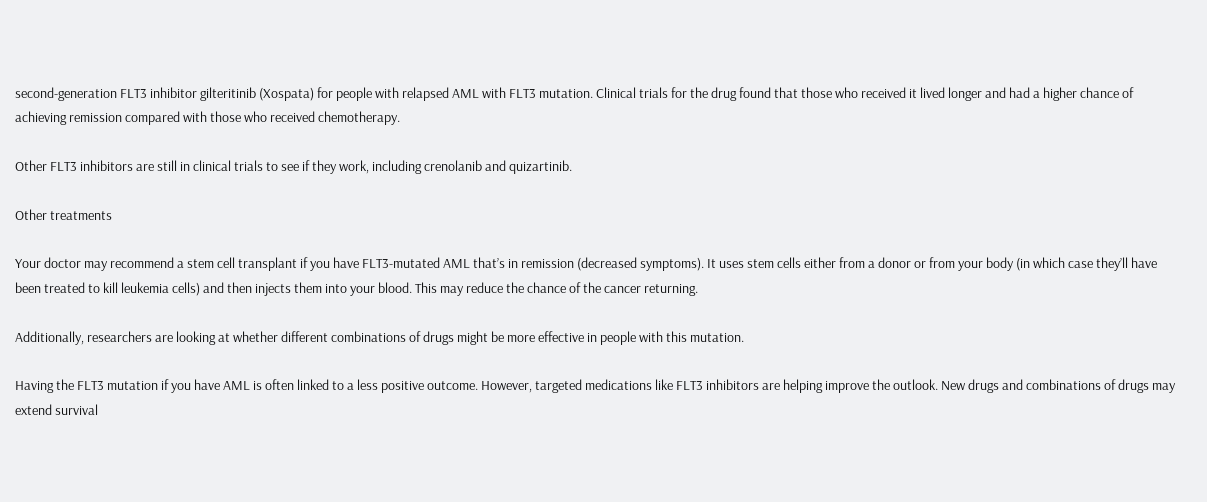second-generation FLT3 inhibitor gilteritinib (Xospata) for people with relapsed AML with FLT3 mutation. Clinical trials for the drug found that those who received it lived longer and had a higher chance of achieving remission compared with those who received chemotherapy.

Other FLT3 inhibitors are still in clinical trials to see if they work, including crenolanib and quizartinib.

Other treatments

Your doctor may recommend a stem cell transplant if you have FLT3-mutated AML that’s in remission (decreased symptoms). It uses stem cells either from a donor or from your body (in which case they’ll have been treated to kill leukemia cells) and then injects them into your blood. This may reduce the chance of the cancer returning.

Additionally, researchers are looking at whether different combinations of drugs might be more effective in people with this mutation.

Having the FLT3 mutation if you have AML is often linked to a less positive outcome. However, targeted medications like FLT3 inhibitors are helping improve the outlook. New drugs and combinations of drugs may extend survival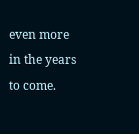even more in the years to come.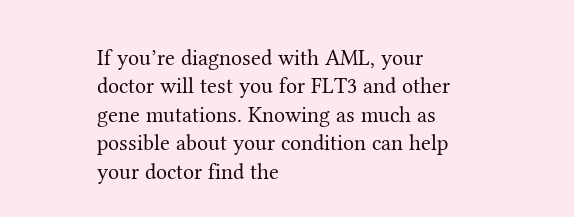If you’re diagnosed with AML, your doctor will test you for FLT3 and other gene mutations. Knowing as much as possible about your condition can help your doctor find the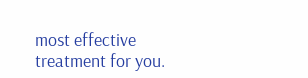most effective treatment for you.